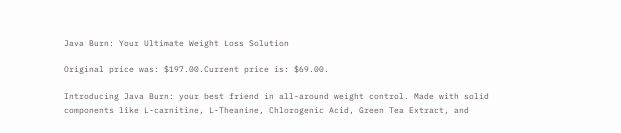Java Burn: Your Ultimate Weight Loss Solution

Original price was: $197.00.Current price is: $69.00.

Introducing Java Burn: your best friend in all-around weight control. Made with solid components like L-carnitine, L-Theanine, Chlorogenic Acid, Green Tea Extract, and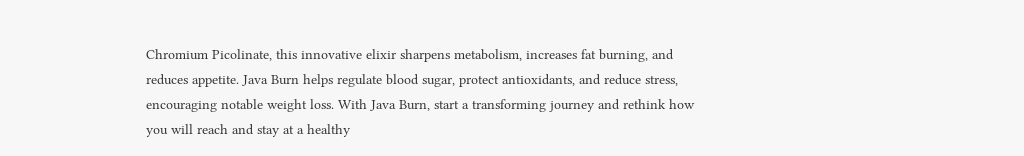Chromium Picolinate, this innovative elixir sharpens metabolism, increases fat burning, and reduces appetite. Java Burn helps regulate blood sugar, protect antioxidants, and reduce stress, encouraging notable weight loss. With Java Burn, start a transforming journey and rethink how you will reach and stay at a healthy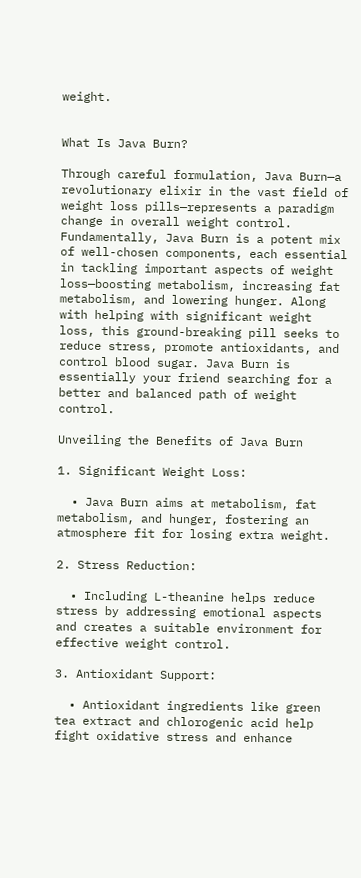weight.


What Is Java Burn?

Through careful formulation, Java Burn—a revolutionary elixir in the vast field of weight loss pills—represents a paradigm change in overall weight control. Fundamentally, Java Burn is a potent mix of well-chosen components, each essential in tackling important aspects of weight loss—boosting metabolism, increasing fat metabolism, and lowering hunger. Along with helping with significant weight loss, this ground-breaking pill seeks to reduce stress, promote antioxidants, and control blood sugar. Java Burn is essentially your friend searching for a better and balanced path of weight control.

Unveiling the Benefits of Java Burn

1. Significant Weight Loss:

  • Java Burn aims at metabolism, fat metabolism, and hunger, fostering an atmosphere fit for losing extra weight.

2. Stress Reduction:

  • Including L-theanine helps reduce stress by addressing emotional aspects and creates a suitable environment for effective weight control.

3. Antioxidant Support:

  • Antioxidant ingredients like green tea extract and chlorogenic acid help fight oxidative stress and enhance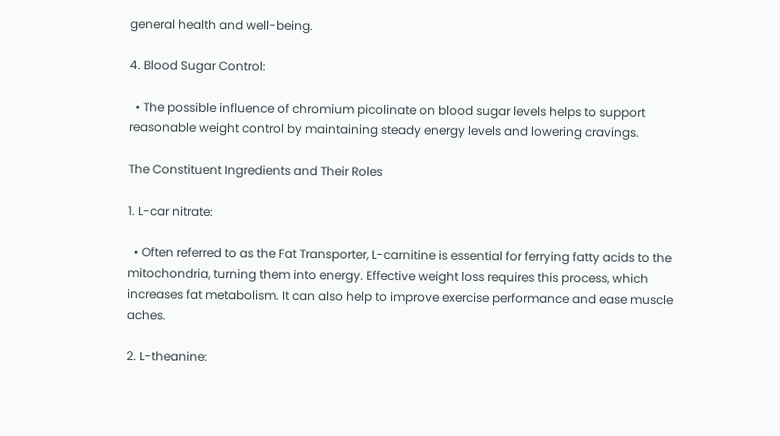general health and well-being.

4. Blood Sugar Control:

  • The possible influence of chromium picolinate on blood sugar levels helps to support reasonable weight control by maintaining steady energy levels and lowering cravings.

The Constituent Ingredients and Their Roles

1. L-car nitrate:

  • Often referred to as the Fat Transporter, L-carnitine is essential for ferrying fatty acids to the mitochondria, turning them into energy. Effective weight loss requires this process, which increases fat metabolism. It can also help to improve exercise performance and ease muscle aches.

2. L-theanine: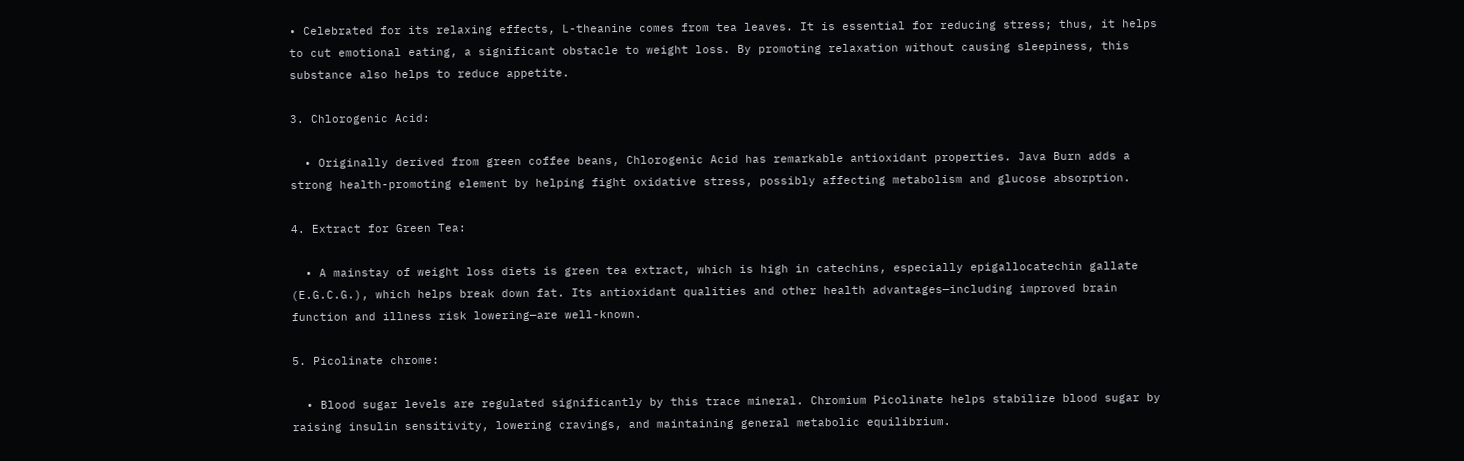• Celebrated for its relaxing effects, L-theanine comes from tea leaves. It is essential for reducing stress; thus, it helps to cut emotional eating, a significant obstacle to weight loss. By promoting relaxation without causing sleepiness, this substance also helps to reduce appetite.

3. Chlorogenic Acid:

  • Originally derived from green coffee beans, Chlorogenic Acid has remarkable antioxidant properties. Java Burn adds a strong health-promoting element by helping fight oxidative stress, possibly affecting metabolism and glucose absorption.

4. Extract for Green Tea:

  • A mainstay of weight loss diets is green tea extract, which is high in catechins, especially epigallocatechin gallate (E.G.C.G.), which helps break down fat. Its antioxidant qualities and other health advantages—including improved brain function and illness risk lowering—are well-known.

5. Picolinate chrome:

  • Blood sugar levels are regulated significantly by this trace mineral. Chromium Picolinate helps stabilize blood sugar by raising insulin sensitivity, lowering cravings, and maintaining general metabolic equilibrium.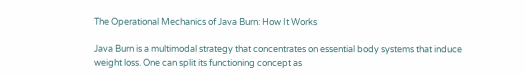The Operational Mechanics of Java Burn: How It Works

Java Burn is a multimodal strategy that concentrates on essential body systems that induce weight loss. One can split its functioning concept as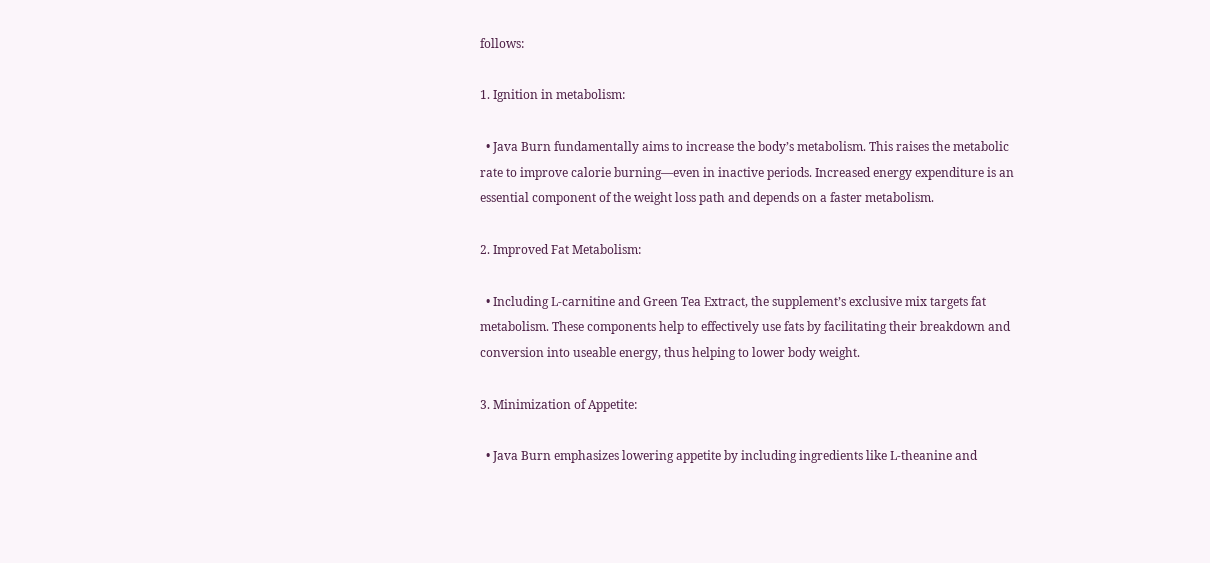follows:

1. Ignition in metabolism:

  • Java Burn fundamentally aims to increase the body’s metabolism. This raises the metabolic rate to improve calorie burning—even in inactive periods. Increased energy expenditure is an essential component of the weight loss path and depends on a faster metabolism.

2. Improved Fat Metabolism:

  • Including L-carnitine and Green Tea Extract, the supplement’s exclusive mix targets fat metabolism. These components help to effectively use fats by facilitating their breakdown and conversion into useable energy, thus helping to lower body weight.

3. Minimization of Appetite:

  • Java Burn emphasizes lowering appetite by including ingredients like L-theanine and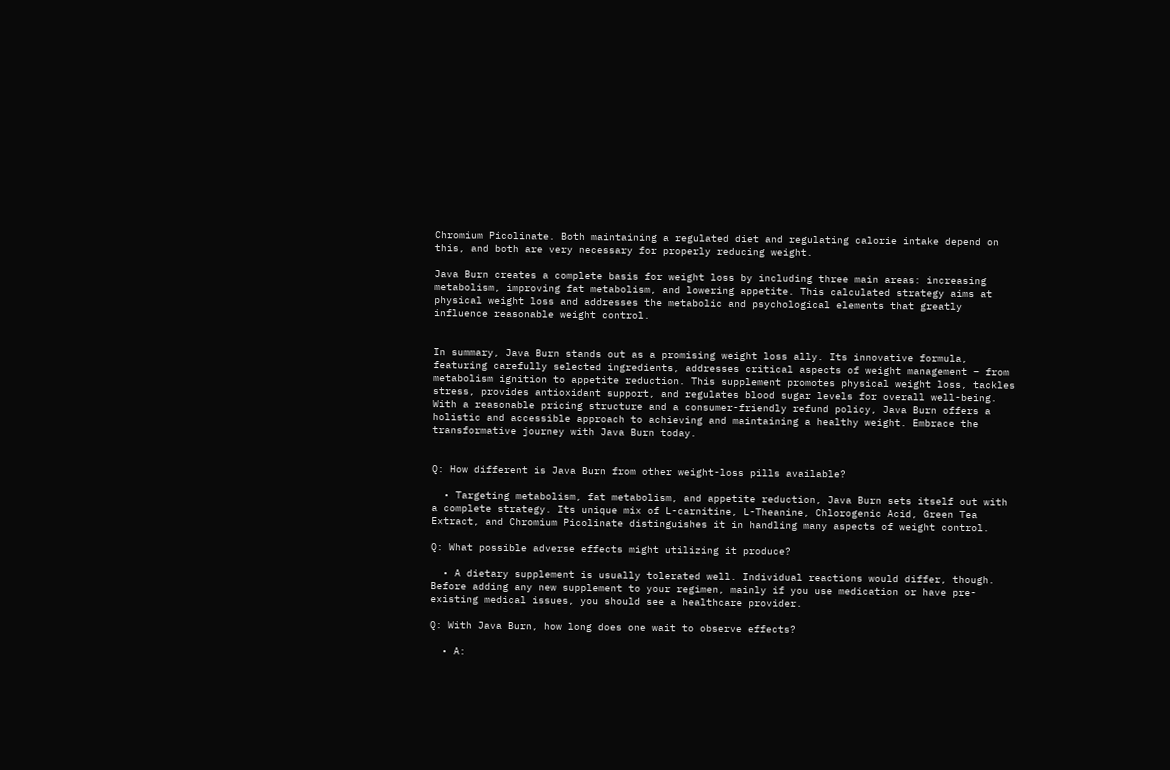Chromium Picolinate. Both maintaining a regulated diet and regulating calorie intake depend on this, and both are very necessary for properly reducing weight.

Java Burn creates a complete basis for weight loss by including three main areas: increasing metabolism, improving fat metabolism, and lowering appetite. This calculated strategy aims at physical weight loss and addresses the metabolic and psychological elements that greatly influence reasonable weight control.


In summary, Java Burn stands out as a promising weight loss ally. Its innovative formula, featuring carefully selected ingredients, addresses critical aspects of weight management – from metabolism ignition to appetite reduction. This supplement promotes physical weight loss, tackles stress, provides antioxidant support, and regulates blood sugar levels for overall well-being. With a reasonable pricing structure and a consumer-friendly refund policy, Java Burn offers a holistic and accessible approach to achieving and maintaining a healthy weight. Embrace the transformative journey with Java Burn today.


Q: How different is Java Burn from other weight-loss pills available?

  • Targeting metabolism, fat metabolism, and appetite reduction, Java Burn sets itself out with a complete strategy. Its unique mix of L-carnitine, L-Theanine, Chlorogenic Acid, Green Tea Extract, and Chromium Picolinate distinguishes it in handling many aspects of weight control.

Q: What possible adverse effects might utilizing it produce?

  • A dietary supplement is usually tolerated well. Individual reactions would differ, though. Before adding any new supplement to your regimen, mainly if you use medication or have pre-existing medical issues, you should see a healthcare provider.

Q: With Java Burn, how long does one wait to observe effects?

  • A: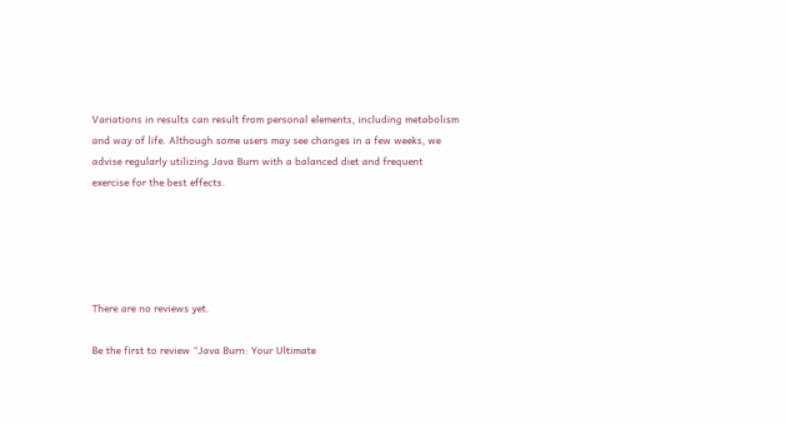Variations in results can result from personal elements, including metabolism and way of life. Although some users may see changes in a few weeks, we advise regularly utilizing Java Burn with a balanced diet and frequent exercise for the best effects.





There are no reviews yet.

Be the first to review “Java Burn: Your Ultimate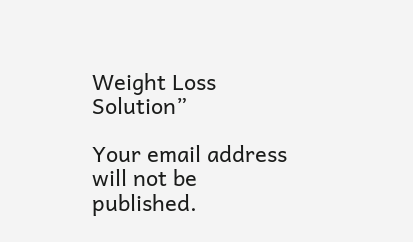Weight Loss Solution”

Your email address will not be published.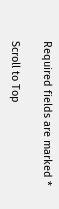Required fields are marked *

Scroll to Top